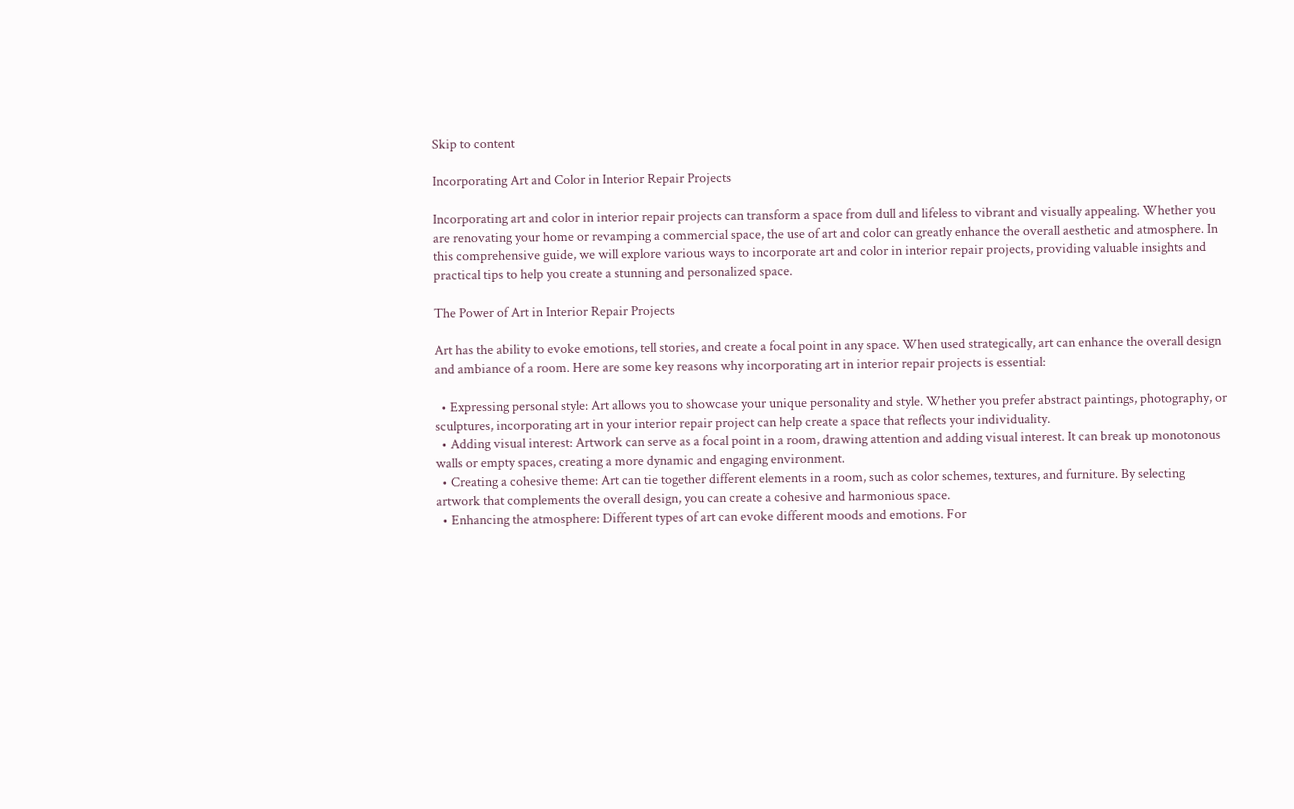Skip to content

Incorporating Art and Color in Interior Repair Projects

Incorporating art and color in interior repair projects can transform a space from dull and lifeless to vibrant and visually appealing. Whether you are renovating your home or revamping a commercial space, the use of art and color can greatly enhance the overall aesthetic and atmosphere. In this comprehensive guide, we will explore various ways to incorporate art and color in interior repair projects, providing valuable insights and practical tips to help you create a stunning and personalized space.

The Power of Art in Interior Repair Projects

Art has the ability to evoke emotions, tell stories, and create a focal point in any space. When used strategically, art can enhance the overall design and ambiance of a room. Here are some key reasons why incorporating art in interior repair projects is essential:

  • Expressing personal style: Art allows you to showcase your unique personality and style. Whether you prefer abstract paintings, photography, or sculptures, incorporating art in your interior repair project can help create a space that reflects your individuality.
  • Adding visual interest: Artwork can serve as a focal point in a room, drawing attention and adding visual interest. It can break up monotonous walls or empty spaces, creating a more dynamic and engaging environment.
  • Creating a cohesive theme: Art can tie together different elements in a room, such as color schemes, textures, and furniture. By selecting artwork that complements the overall design, you can create a cohesive and harmonious space.
  • Enhancing the atmosphere: Different types of art can evoke different moods and emotions. For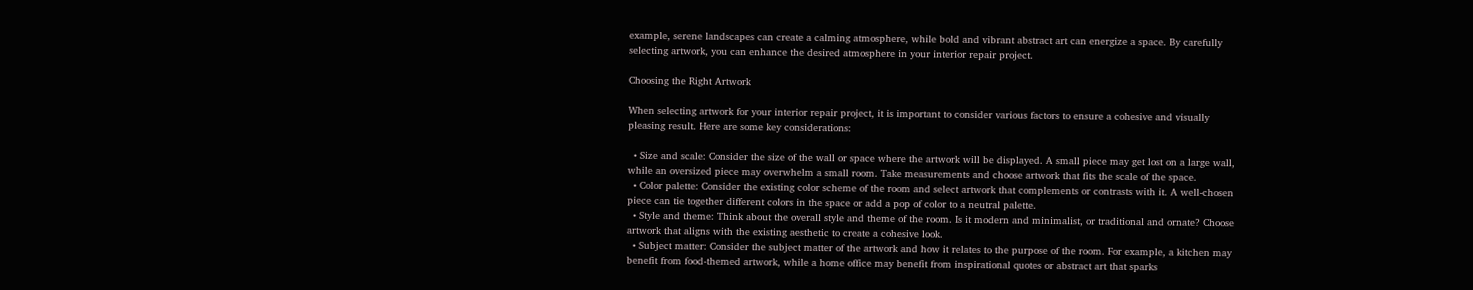example, serene landscapes can create a calming atmosphere, while bold and vibrant abstract art can energize a space. By carefully selecting artwork, you can enhance the desired atmosphere in your interior repair project.

Choosing the Right Artwork

When selecting artwork for your interior repair project, it is important to consider various factors to ensure a cohesive and visually pleasing result. Here are some key considerations:

  • Size and scale: Consider the size of the wall or space where the artwork will be displayed. A small piece may get lost on a large wall, while an oversized piece may overwhelm a small room. Take measurements and choose artwork that fits the scale of the space.
  • Color palette: Consider the existing color scheme of the room and select artwork that complements or contrasts with it. A well-chosen piece can tie together different colors in the space or add a pop of color to a neutral palette.
  • Style and theme: Think about the overall style and theme of the room. Is it modern and minimalist, or traditional and ornate? Choose artwork that aligns with the existing aesthetic to create a cohesive look.
  • Subject matter: Consider the subject matter of the artwork and how it relates to the purpose of the room. For example, a kitchen may benefit from food-themed artwork, while a home office may benefit from inspirational quotes or abstract art that sparks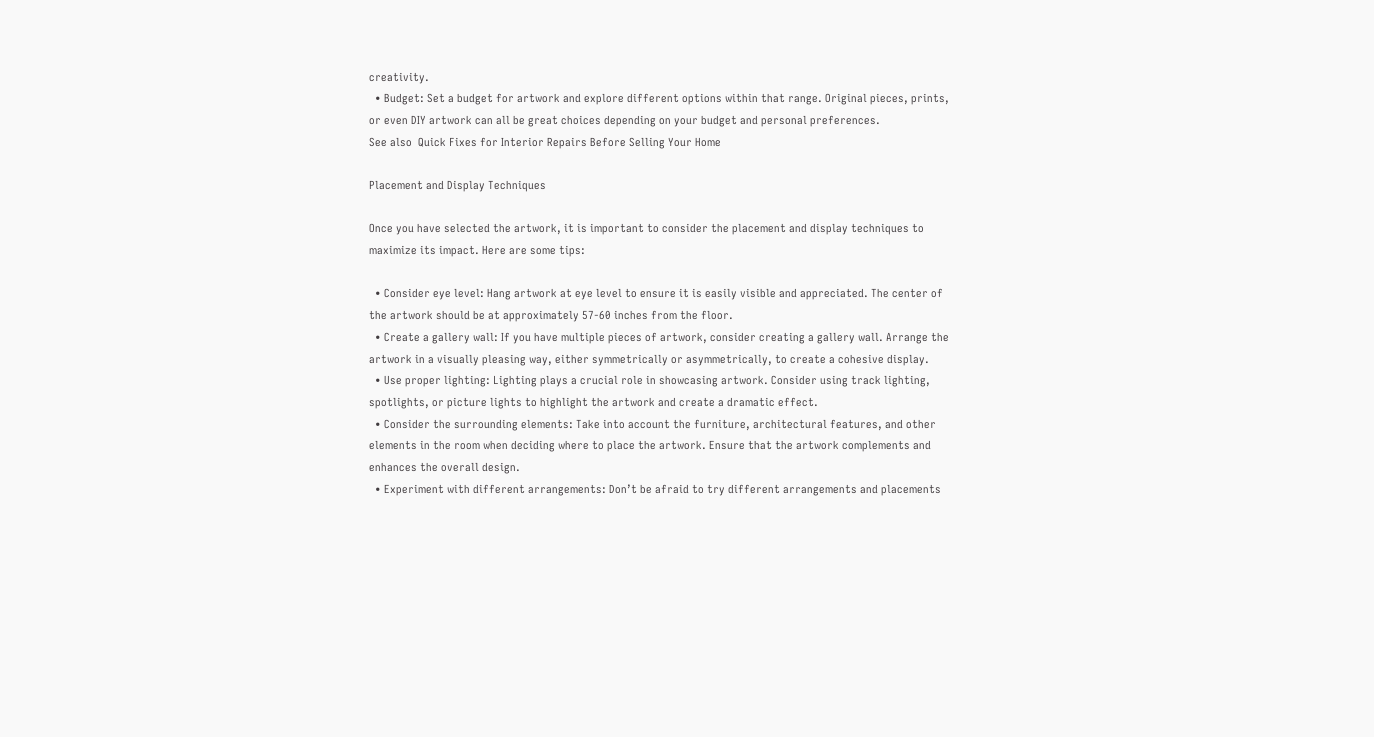creativity.
  • Budget: Set a budget for artwork and explore different options within that range. Original pieces, prints, or even DIY artwork can all be great choices depending on your budget and personal preferences.
See also  Quick Fixes for Interior Repairs Before Selling Your Home

Placement and Display Techniques

Once you have selected the artwork, it is important to consider the placement and display techniques to maximize its impact. Here are some tips:

  • Consider eye level: Hang artwork at eye level to ensure it is easily visible and appreciated. The center of the artwork should be at approximately 57-60 inches from the floor.
  • Create a gallery wall: If you have multiple pieces of artwork, consider creating a gallery wall. Arrange the artwork in a visually pleasing way, either symmetrically or asymmetrically, to create a cohesive display.
  • Use proper lighting: Lighting plays a crucial role in showcasing artwork. Consider using track lighting, spotlights, or picture lights to highlight the artwork and create a dramatic effect.
  • Consider the surrounding elements: Take into account the furniture, architectural features, and other elements in the room when deciding where to place the artwork. Ensure that the artwork complements and enhances the overall design.
  • Experiment with different arrangements: Don’t be afraid to try different arrangements and placements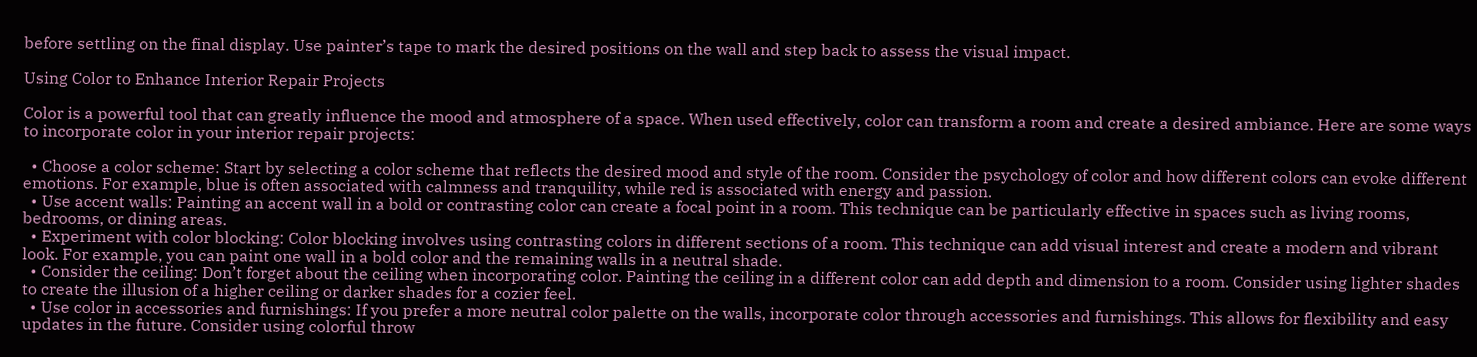before settling on the final display. Use painter’s tape to mark the desired positions on the wall and step back to assess the visual impact.

Using Color to Enhance Interior Repair Projects

Color is a powerful tool that can greatly influence the mood and atmosphere of a space. When used effectively, color can transform a room and create a desired ambiance. Here are some ways to incorporate color in your interior repair projects:

  • Choose a color scheme: Start by selecting a color scheme that reflects the desired mood and style of the room. Consider the psychology of color and how different colors can evoke different emotions. For example, blue is often associated with calmness and tranquility, while red is associated with energy and passion.
  • Use accent walls: Painting an accent wall in a bold or contrasting color can create a focal point in a room. This technique can be particularly effective in spaces such as living rooms, bedrooms, or dining areas.
  • Experiment with color blocking: Color blocking involves using contrasting colors in different sections of a room. This technique can add visual interest and create a modern and vibrant look. For example, you can paint one wall in a bold color and the remaining walls in a neutral shade.
  • Consider the ceiling: Don’t forget about the ceiling when incorporating color. Painting the ceiling in a different color can add depth and dimension to a room. Consider using lighter shades to create the illusion of a higher ceiling or darker shades for a cozier feel.
  • Use color in accessories and furnishings: If you prefer a more neutral color palette on the walls, incorporate color through accessories and furnishings. This allows for flexibility and easy updates in the future. Consider using colorful throw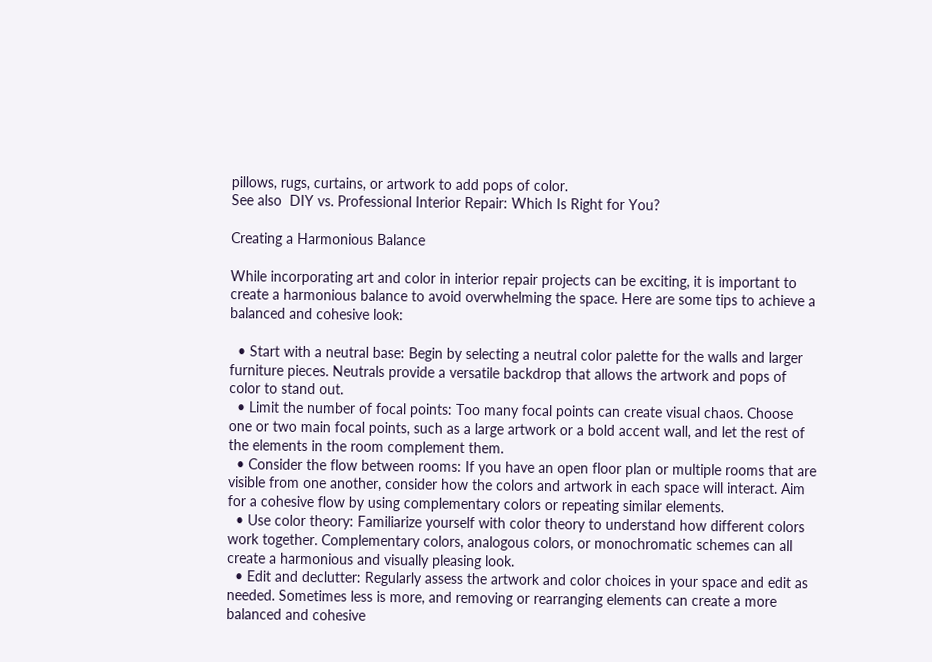pillows, rugs, curtains, or artwork to add pops of color.
See also  DIY vs. Professional Interior Repair: Which Is Right for You?

Creating a Harmonious Balance

While incorporating art and color in interior repair projects can be exciting, it is important to create a harmonious balance to avoid overwhelming the space. Here are some tips to achieve a balanced and cohesive look:

  • Start with a neutral base: Begin by selecting a neutral color palette for the walls and larger furniture pieces. Neutrals provide a versatile backdrop that allows the artwork and pops of color to stand out.
  • Limit the number of focal points: Too many focal points can create visual chaos. Choose one or two main focal points, such as a large artwork or a bold accent wall, and let the rest of the elements in the room complement them.
  • Consider the flow between rooms: If you have an open floor plan or multiple rooms that are visible from one another, consider how the colors and artwork in each space will interact. Aim for a cohesive flow by using complementary colors or repeating similar elements.
  • Use color theory: Familiarize yourself with color theory to understand how different colors work together. Complementary colors, analogous colors, or monochromatic schemes can all create a harmonious and visually pleasing look.
  • Edit and declutter: Regularly assess the artwork and color choices in your space and edit as needed. Sometimes less is more, and removing or rearranging elements can create a more balanced and cohesive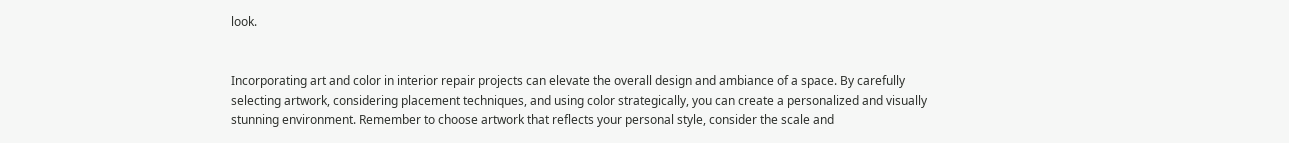look.


Incorporating art and color in interior repair projects can elevate the overall design and ambiance of a space. By carefully selecting artwork, considering placement techniques, and using color strategically, you can create a personalized and visually stunning environment. Remember to choose artwork that reflects your personal style, consider the scale and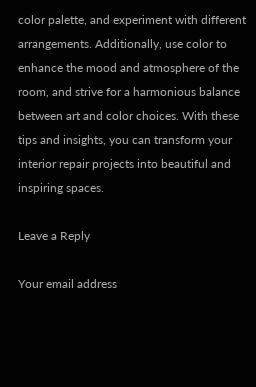color palette, and experiment with different arrangements. Additionally, use color to enhance the mood and atmosphere of the room, and strive for a harmonious balance between art and color choices. With these tips and insights, you can transform your interior repair projects into beautiful and inspiring spaces.

Leave a Reply

Your email address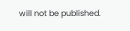will not be published.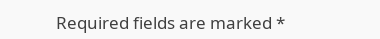Required fields are marked *